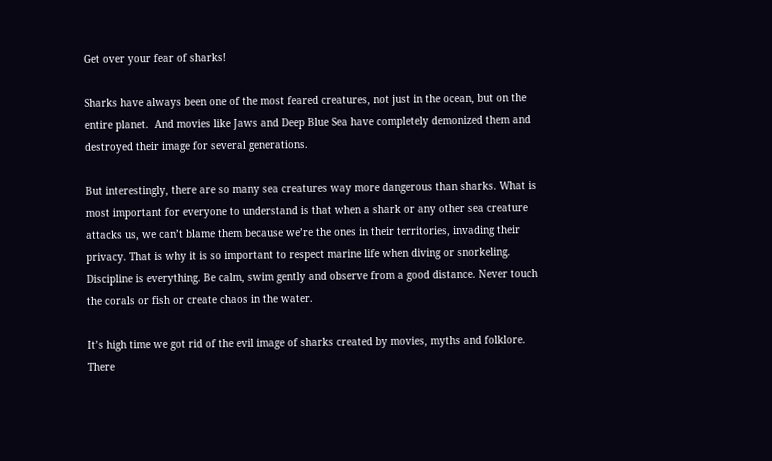Get over your fear of sharks!

Sharks have always been one of the most feared creatures, not just in the ocean, but on the entire planet.  And movies like Jaws and Deep Blue Sea have completely demonized them and destroyed their image for several generations.

But interestingly, there are so many sea creatures way more dangerous than sharks. What is most important for everyone to understand is that when a shark or any other sea creature attacks us, we can’t blame them because we’re the ones in their territories, invading their privacy. That is why it is so important to respect marine life when diving or snorkeling. Discipline is everything. Be calm, swim gently and observe from a good distance. Never touch the corals or fish or create chaos in the water.

It’s high time we got rid of the evil image of sharks created by movies, myths and folklore. There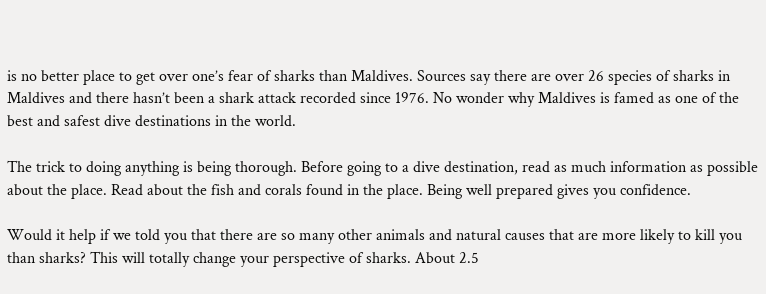is no better place to get over one’s fear of sharks than Maldives. Sources say there are over 26 species of sharks in Maldives and there hasn’t been a shark attack recorded since 1976. No wonder why Maldives is famed as one of the best and safest dive destinations in the world.

The trick to doing anything is being thorough. Before going to a dive destination, read as much information as possible about the place. Read about the fish and corals found in the place. Being well prepared gives you confidence.

Would it help if we told you that there are so many other animals and natural causes that are more likely to kill you than sharks? This will totally change your perspective of sharks. About 2.5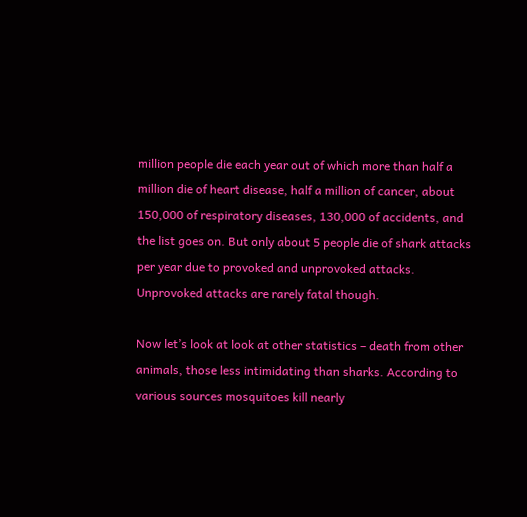million people die each year out of which more than half a million die of heart disease, half a million of cancer, about 150,000 of respiratory diseases, 130,000 of accidents, and the list goes on. But only about 5 people die of shark attacks per year due to provoked and unprovoked attacks. Unprovoked attacks are rarely fatal though.

Now let’s look at look at other statistics – death from other animals, those less intimidating than sharks. According to various sources mosquitoes kill nearly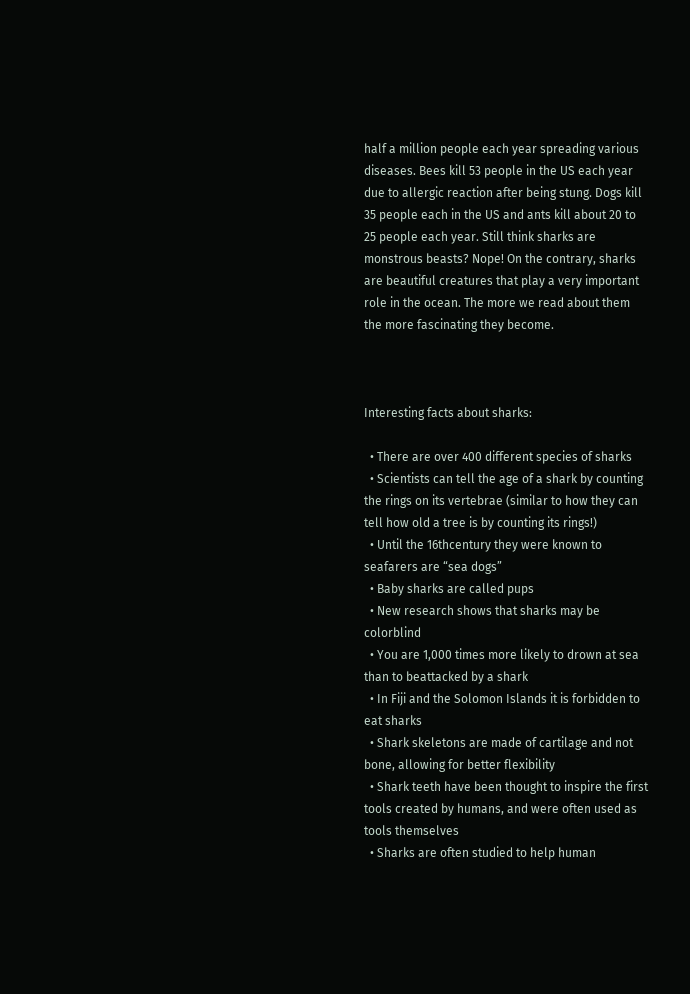half a million people each year spreading various diseases. Bees kill 53 people in the US each year due to allergic reaction after being stung. Dogs kill 35 people each in the US and ants kill about 20 to 25 people each year. Still think sharks are monstrous beasts? Nope! On the contrary, sharks are beautiful creatures that play a very important role in the ocean. The more we read about them the more fascinating they become.



Interesting facts about sharks:

  • There are over 400 different species of sharks
  • Scientists can tell the age of a shark by counting the rings on its vertebrae (similar to how they can tell how old a tree is by counting its rings!)
  • Until the 16thcentury they were known to seafarers are “sea dogs”
  • Baby sharks are called pups
  • New research shows that sharks may be colorblind
  • You are 1,000 times more likely to drown at sea than to beattacked by a shark
  • In Fiji and the Solomon Islands it is forbidden to eat sharks
  • Shark skeletons are made of cartilage and not bone, allowing for better flexibility
  • Shark teeth have been thought to inspire the first tools created by humans, and were often used as tools themselves
  • Sharks are often studied to help human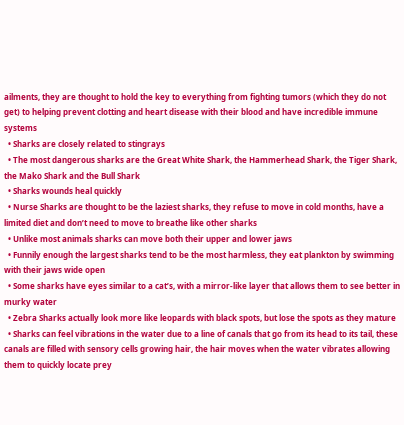ailments, they are thought to hold the key to everything from fighting tumors (which they do not get) to helping prevent clotting and heart disease with their blood and have incredible immune systems
  • Sharks are closely related to stingrays
  • The most dangerous sharks are the Great White Shark, the Hammerhead Shark, the Tiger Shark, the Mako Shark and the Bull Shark
  • Sharks wounds heal quickly
  • Nurse Sharks are thought to be the laziest sharks, they refuse to move in cold months, have a limited diet and don’t need to move to breathe like other sharks
  • Unlike most animals sharks can move both their upper and lower jaws
  • Funnily enough the largest sharks tend to be the most harmless, they eat plankton by swimming with their jaws wide open
  • Some sharks have eyes similar to a cat’s, with a mirror-like layer that allows them to see better in murky water
  • Zebra Sharks actually look more like leopards with black spots, but lose the spots as they mature
  • Sharks can feel vibrations in the water due to a line of canals that go from its head to its tail, these canals are filled with sensory cells growing hair, the hair moves when the water vibrates allowing them to quickly locate prey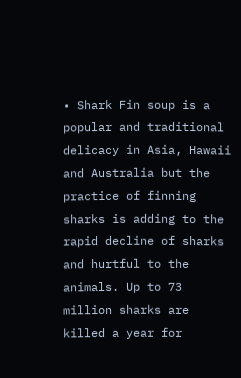• Shark Fin soup is a popular and traditional delicacy in Asia, Hawaii and Australia but the practice of finning sharks is adding to the rapid decline of sharks and hurtful to the animals. Up to 73 million sharks are killed a year for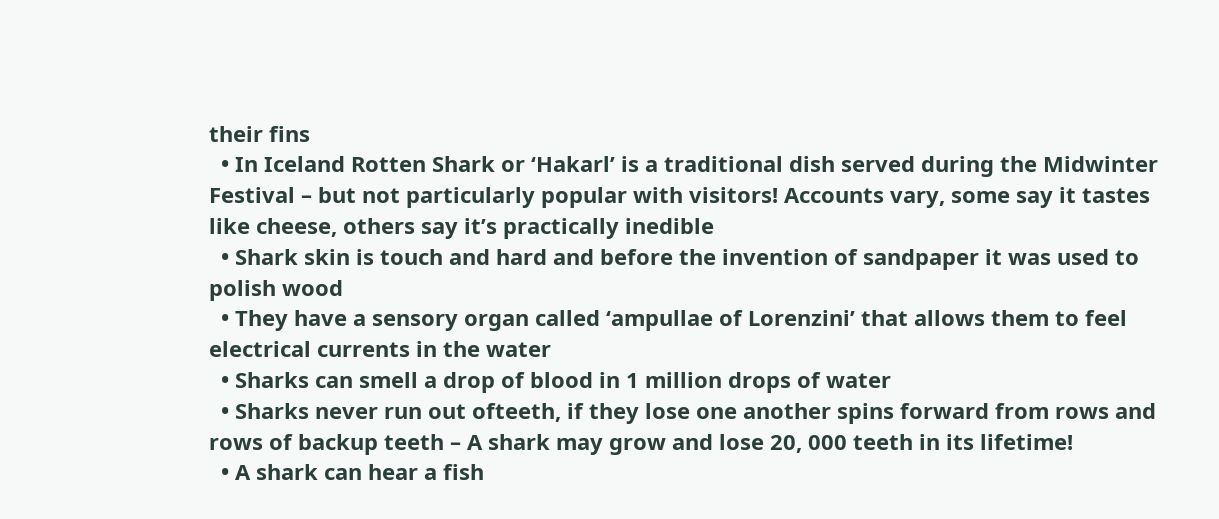their fins
  • In Iceland Rotten Shark or ‘Hakarl’ is a traditional dish served during the Midwinter Festival – but not particularly popular with visitors! Accounts vary, some say it tastes like cheese, others say it’s practically inedible
  • Shark skin is touch and hard and before the invention of sandpaper it was used to polish wood
  • They have a sensory organ called ‘ampullae of Lorenzini’ that allows them to feel electrical currents in the water
  • Sharks can smell a drop of blood in 1 million drops of water
  • Sharks never run out ofteeth, if they lose one another spins forward from rows and rows of backup teeth – A shark may grow and lose 20, 000 teeth in its lifetime!
  • A shark can hear a fish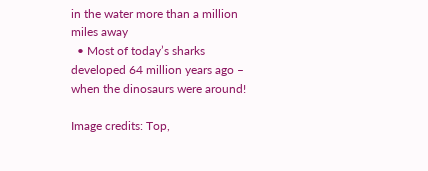in the water more than a million miles away
  • Most of today’s sharks developed 64 million years ago – when the dinosaurs were around!

Image credits: Top,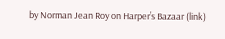by Norman Jean Roy on Harper’s Bazaar (link)